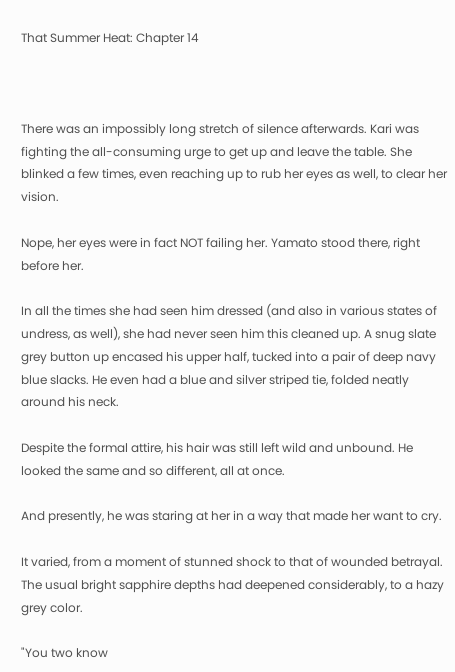That Summer Heat: Chapter 14



There was an impossibly long stretch of silence afterwards. Kari was fighting the all-consuming urge to get up and leave the table. She blinked a few times, even reaching up to rub her eyes as well, to clear her vision.

Nope, her eyes were in fact NOT failing her. Yamato stood there, right before her.

In all the times she had seen him dressed (and also in various states of undress, as well), she had never seen him this cleaned up. A snug slate grey button up encased his upper half, tucked into a pair of deep navy blue slacks. He even had a blue and silver striped tie, folded neatly around his neck.

Despite the formal attire, his hair was still left wild and unbound. He looked the same and so different, all at once.

And presently, he was staring at her in a way that made her want to cry.

It varied, from a moment of stunned shock to that of wounded betrayal. The usual bright sapphire depths had deepened considerably, to a hazy grey color.

"You two know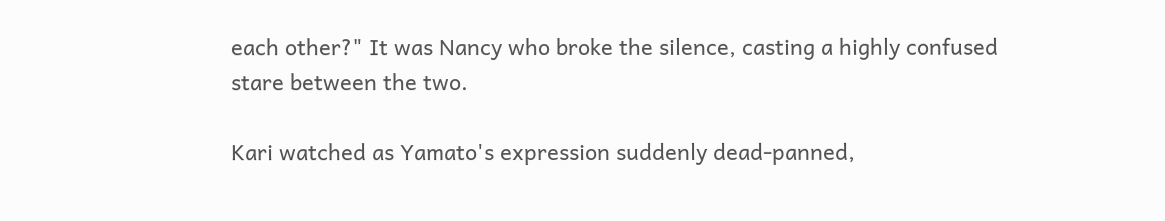each other?" It was Nancy who broke the silence, casting a highly confused stare between the two.

Kari watched as Yamato's expression suddenly dead-panned,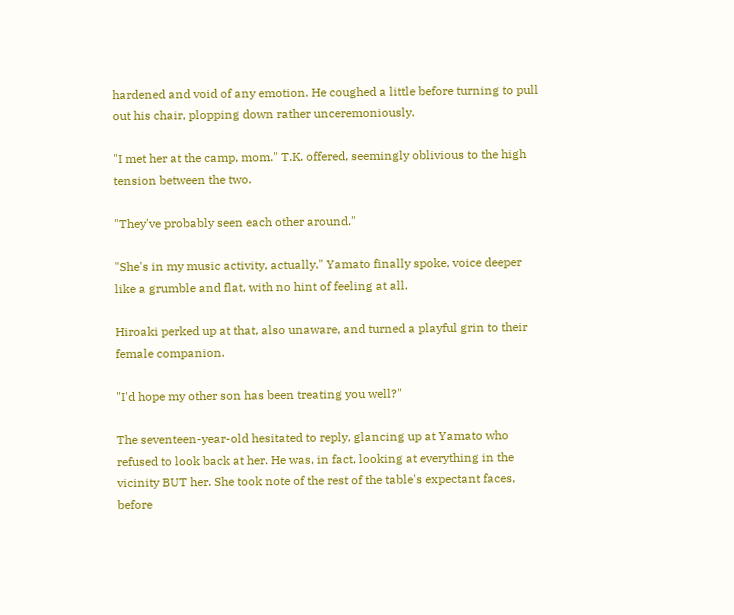hardened and void of any emotion. He coughed a little before turning to pull out his chair, plopping down rather unceremoniously.

"I met her at the camp, mom." T.K. offered, seemingly oblivious to the high tension between the two.

"They've probably seen each other around."

"She's in my music activity, actually." Yamato finally spoke, voice deeper like a grumble and flat, with no hint of feeling at all.

Hiroaki perked up at that, also unaware, and turned a playful grin to their female companion.

"I'd hope my other son has been treating you well?"

The seventeen-year-old hesitated to reply, glancing up at Yamato who refused to look back at her. He was, in fact, looking at everything in the vicinity BUT her. She took note of the rest of the table's expectant faces, before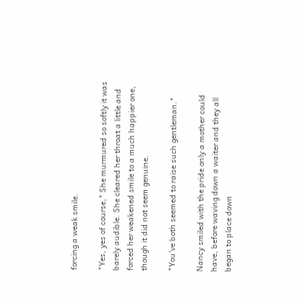forcing a weak smile.

"Yes, yes of course," She murmured so softly it was barely audible. She cleared her throat a little and forced her weakened smile to a much happier one, though it did not seem genuine.

"You've both seemed to raise such gentleman."

Nancy smiled with the pride only a mother could have, before waving down a waiter and they all began to place down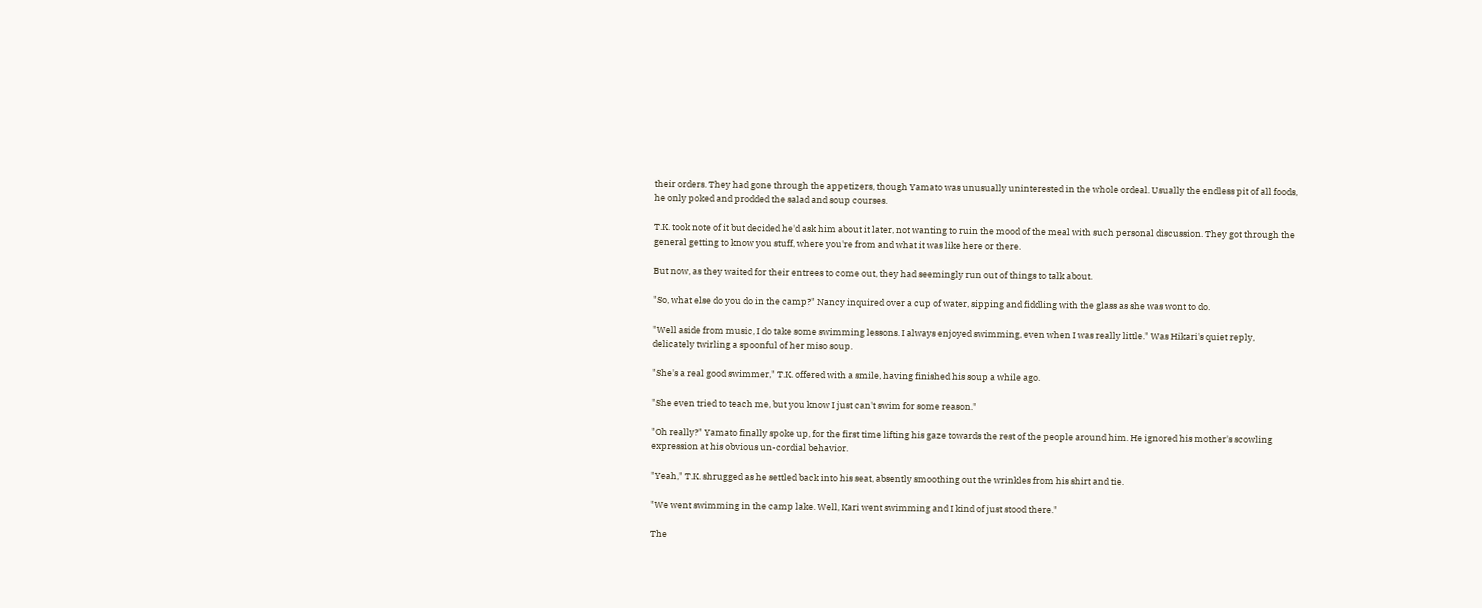their orders. They had gone through the appetizers, though Yamato was unusually uninterested in the whole ordeal. Usually the endless pit of all foods, he only poked and prodded the salad and soup courses.

T.K. took note of it but decided he'd ask him about it later, not wanting to ruin the mood of the meal with such personal discussion. They got through the general getting to know you stuff, where you're from and what it was like here or there.

But now, as they waited for their entrees to come out, they had seemingly run out of things to talk about.

"So, what else do you do in the camp?" Nancy inquired over a cup of water, sipping and fiddling with the glass as she was wont to do.

"Well aside from music, I do take some swimming lessons. I always enjoyed swimming, even when I was really little." Was Hikari's quiet reply, delicately twirling a spoonful of her miso soup.

"She's a real good swimmer," T.K. offered with a smile, having finished his soup a while ago.

"She even tried to teach me, but you know I just can't swim for some reason."

"Oh really?" Yamato finally spoke up, for the first time lifting his gaze towards the rest of the people around him. He ignored his mother's scowling expression at his obvious un-cordial behavior.

"Yeah," T.K. shrugged as he settled back into his seat, absently smoothing out the wrinkles from his shirt and tie.

"We went swimming in the camp lake. Well, Kari went swimming and I kind of just stood there."

The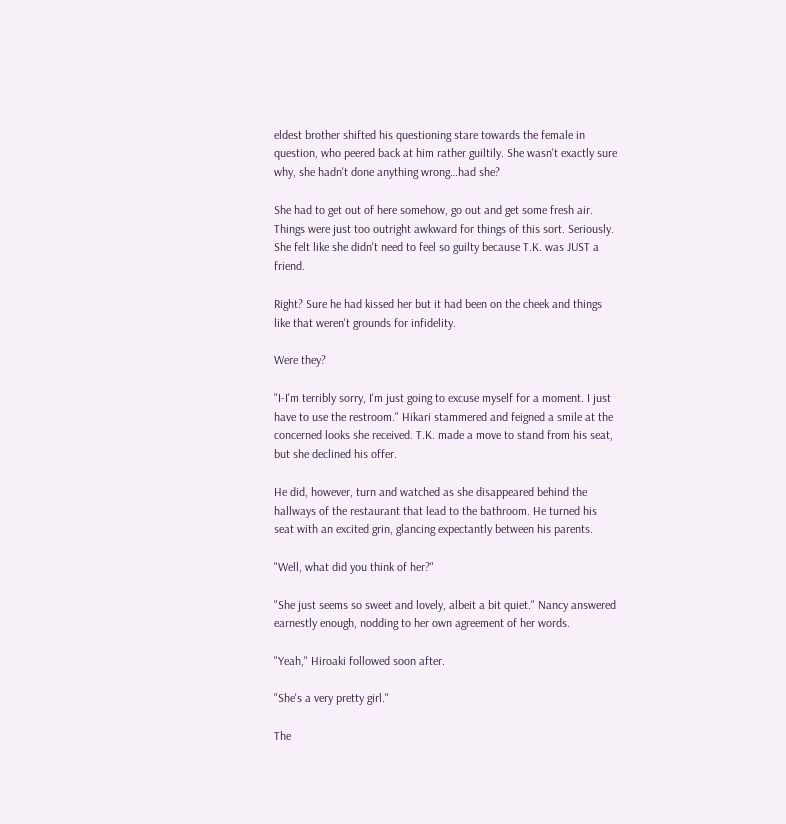eldest brother shifted his questioning stare towards the female in question, who peered back at him rather guiltily. She wasn't exactly sure why, she hadn't done anything wrong…had she?

She had to get out of here somehow, go out and get some fresh air. Things were just too outright awkward for things of this sort. Seriously. She felt like she didn't need to feel so guilty because T.K. was JUST a friend.

Right? Sure he had kissed her but it had been on the cheek and things like that weren't grounds for infidelity.

Were they?

"I-I'm terribly sorry, I'm just going to excuse myself for a moment. I just have to use the restroom." Hikari stammered and feigned a smile at the concerned looks she received. T.K. made a move to stand from his seat, but she declined his offer.

He did, however, turn and watched as she disappeared behind the hallways of the restaurant that lead to the bathroom. He turned his seat with an excited grin, glancing expectantly between his parents.

"Well, what did you think of her?"

"She just seems so sweet and lovely, albeit a bit quiet." Nancy answered earnestly enough, nodding to her own agreement of her words.

"Yeah," Hiroaki followed soon after.

"She's a very pretty girl."

The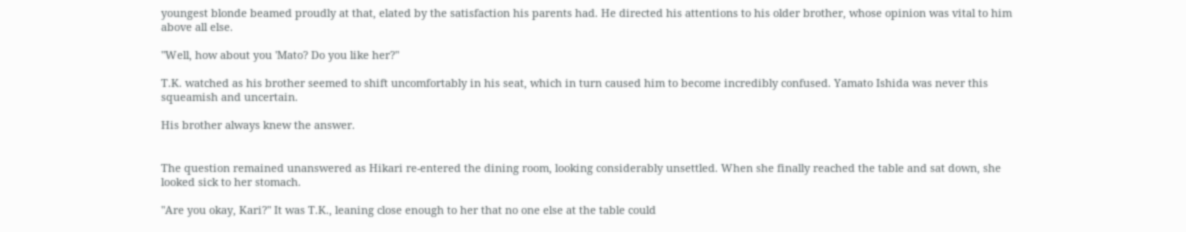youngest blonde beamed proudly at that, elated by the satisfaction his parents had. He directed his attentions to his older brother, whose opinion was vital to him above all else.

"Well, how about you 'Mato? Do you like her?"

T.K. watched as his brother seemed to shift uncomfortably in his seat, which in turn caused him to become incredibly confused. Yamato Ishida was never this squeamish and uncertain.

His brother always knew the answer.


The question remained unanswered as Hikari re-entered the dining room, looking considerably unsettled. When she finally reached the table and sat down, she looked sick to her stomach.

"Are you okay, Kari?" It was T.K., leaning close enough to her that no one else at the table could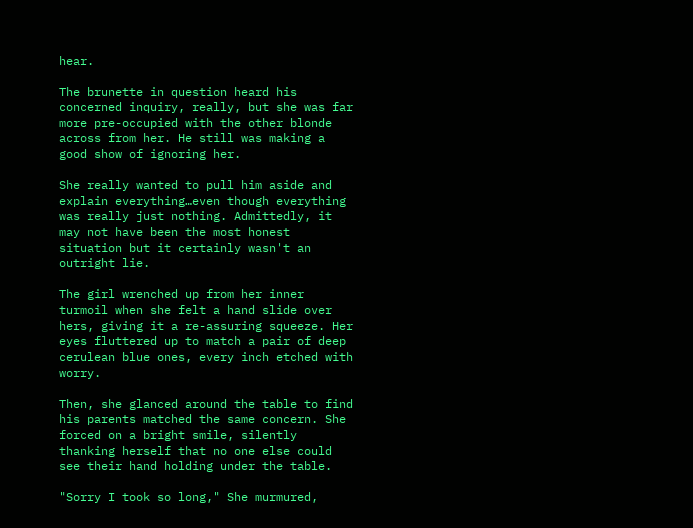hear.

The brunette in question heard his concerned inquiry, really, but she was far more pre-occupied with the other blonde across from her. He still was making a good show of ignoring her.

She really wanted to pull him aside and explain everything…even though everything was really just nothing. Admittedly, it may not have been the most honest situation but it certainly wasn't an outright lie.

The girl wrenched up from her inner turmoil when she felt a hand slide over hers, giving it a re-assuring squeeze. Her eyes fluttered up to match a pair of deep cerulean blue ones, every inch etched with worry.

Then, she glanced around the table to find his parents matched the same concern. She forced on a bright smile, silently thanking herself that no one else could see their hand holding under the table.

"Sorry I took so long," She murmured,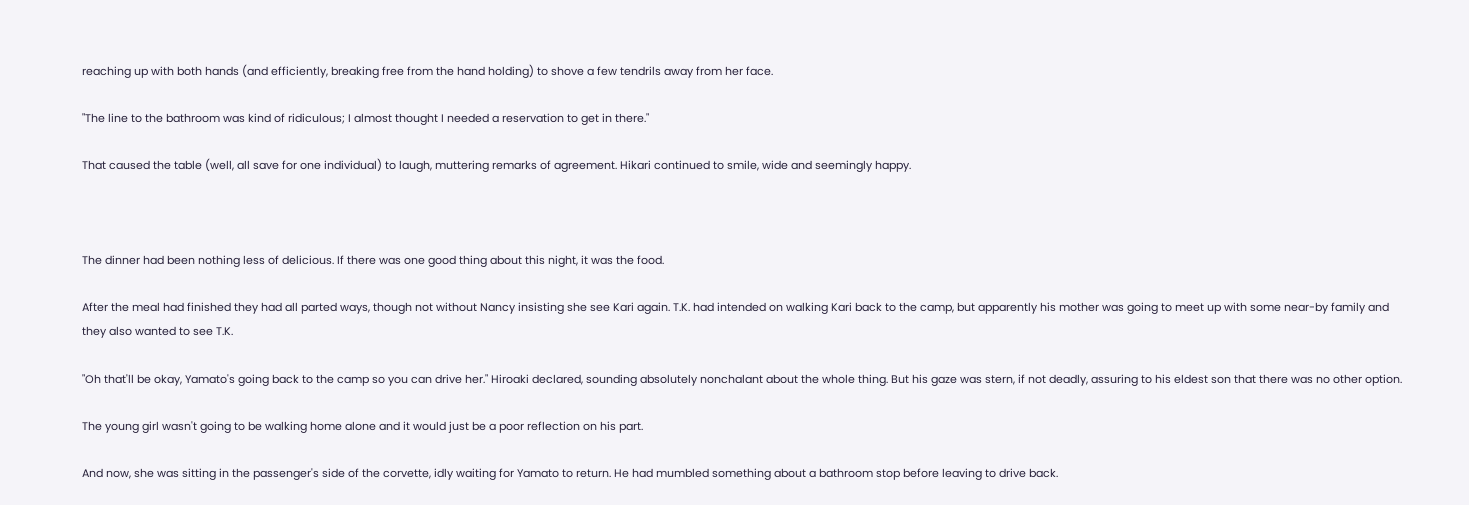reaching up with both hands (and efficiently, breaking free from the hand holding) to shove a few tendrils away from her face.

"The line to the bathroom was kind of ridiculous; I almost thought I needed a reservation to get in there."

That caused the table (well, all save for one individual) to laugh, muttering remarks of agreement. Hikari continued to smile, wide and seemingly happy.



The dinner had been nothing less of delicious. If there was one good thing about this night, it was the food.

After the meal had finished they had all parted ways, though not without Nancy insisting she see Kari again. T.K. had intended on walking Kari back to the camp, but apparently his mother was going to meet up with some near-by family and they also wanted to see T.K.

"Oh that'll be okay, Yamato's going back to the camp so you can drive her." Hiroaki declared, sounding absolutely nonchalant about the whole thing. But his gaze was stern, if not deadly, assuring to his eldest son that there was no other option.

The young girl wasn't going to be walking home alone and it would just be a poor reflection on his part.

And now, she was sitting in the passenger's side of the corvette, idly waiting for Yamato to return. He had mumbled something about a bathroom stop before leaving to drive back.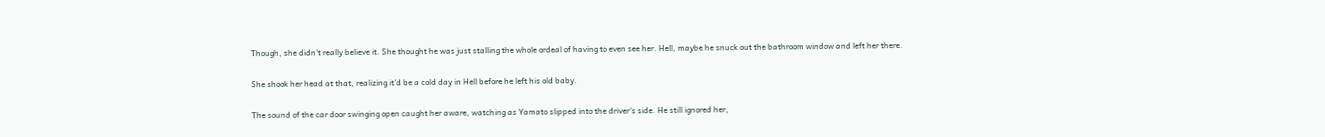Though, she didn't really believe it. She thought he was just stalling the whole ordeal of having to even see her. Hell, maybe he snuck out the bathroom window and left her there.

She shook her head at that, realizing it'd be a cold day in Hell before he left his old baby.

The sound of the car door swinging open caught her aware, watching as Yamato slipped into the driver's side. He still ignored her,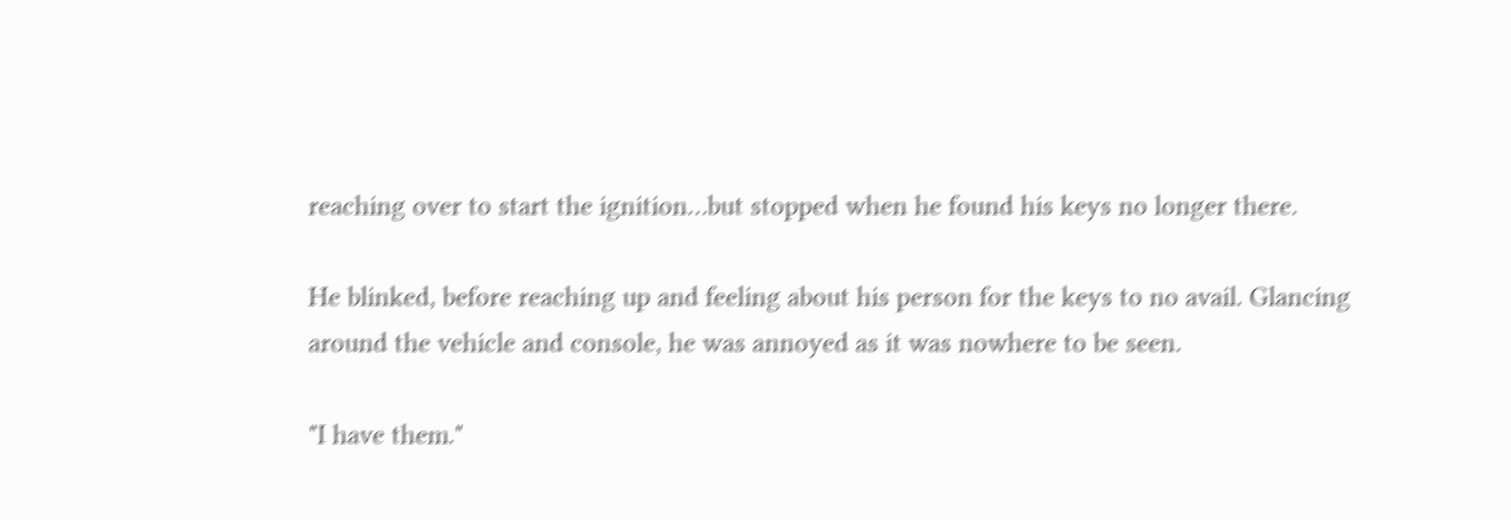reaching over to start the ignition…but stopped when he found his keys no longer there.

He blinked, before reaching up and feeling about his person for the keys to no avail. Glancing around the vehicle and console, he was annoyed as it was nowhere to be seen.

"I have them."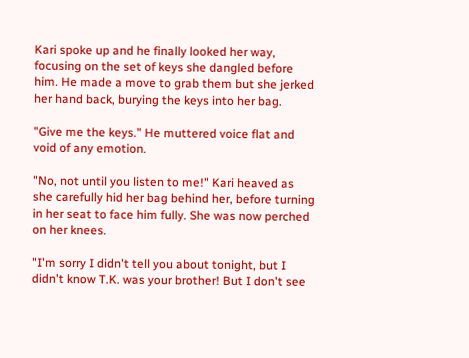Kari spoke up and he finally looked her way, focusing on the set of keys she dangled before him. He made a move to grab them but she jerked her hand back, burying the keys into her bag.

"Give me the keys." He muttered voice flat and void of any emotion.

"No, not until you listen to me!" Kari heaved as she carefully hid her bag behind her, before turning in her seat to face him fully. She was now perched on her knees.

"I'm sorry I didn't tell you about tonight, but I didn't know T.K. was your brother! But I don't see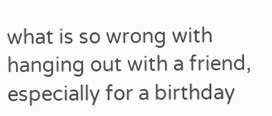what is so wrong with hanging out with a friend, especially for a birthday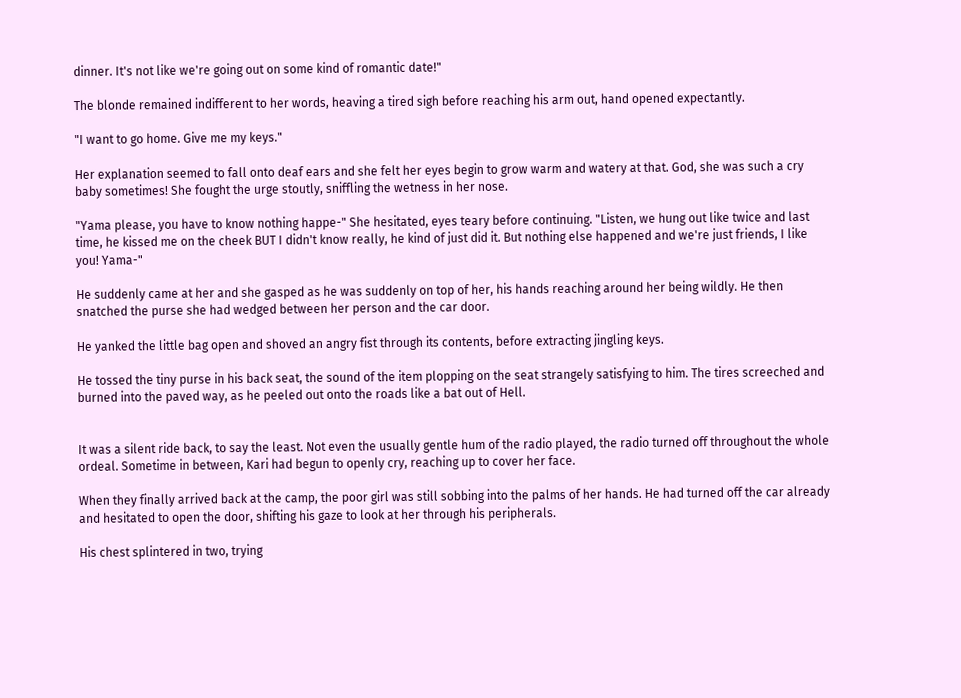dinner. It's not like we're going out on some kind of romantic date!"

The blonde remained indifferent to her words, heaving a tired sigh before reaching his arm out, hand opened expectantly.

"I want to go home. Give me my keys."

Her explanation seemed to fall onto deaf ears and she felt her eyes begin to grow warm and watery at that. God, she was such a cry baby sometimes! She fought the urge stoutly, sniffling the wetness in her nose.

"Yama please, you have to know nothing happe-" She hesitated, eyes teary before continuing. "Listen, we hung out like twice and last time, he kissed me on the cheek BUT I didn't know really, he kind of just did it. But nothing else happened and we're just friends, I like you! Yama-"

He suddenly came at her and she gasped as he was suddenly on top of her, his hands reaching around her being wildly. He then snatched the purse she had wedged between her person and the car door.

He yanked the little bag open and shoved an angry fist through its contents, before extracting jingling keys.

He tossed the tiny purse in his back seat, the sound of the item plopping on the seat strangely satisfying to him. The tires screeched and burned into the paved way, as he peeled out onto the roads like a bat out of Hell.


It was a silent ride back, to say the least. Not even the usually gentle hum of the radio played, the radio turned off throughout the whole ordeal. Sometime in between, Kari had begun to openly cry, reaching up to cover her face.

When they finally arrived back at the camp, the poor girl was still sobbing into the palms of her hands. He had turned off the car already and hesitated to open the door, shifting his gaze to look at her through his peripherals.

His chest splintered in two, trying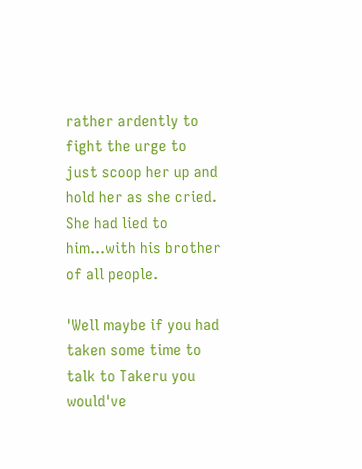rather ardently to fight the urge to just scoop her up and hold her as she cried. She had lied to him…with his brother of all people.

'Well maybe if you had taken some time to talk to Takeru you would've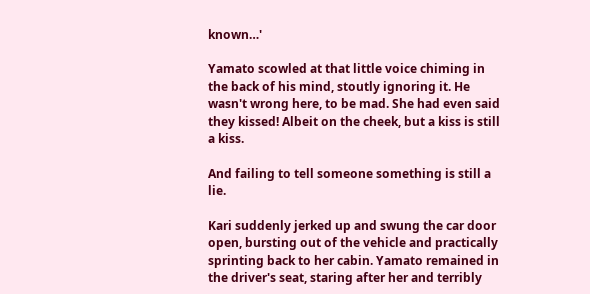known…'

Yamato scowled at that little voice chiming in the back of his mind, stoutly ignoring it. He wasn't wrong here, to be mad. She had even said they kissed! Albeit on the cheek, but a kiss is still a kiss.

And failing to tell someone something is still a lie.

Kari suddenly jerked up and swung the car door open, bursting out of the vehicle and practically sprinting back to her cabin. Yamato remained in the driver's seat, staring after her and terribly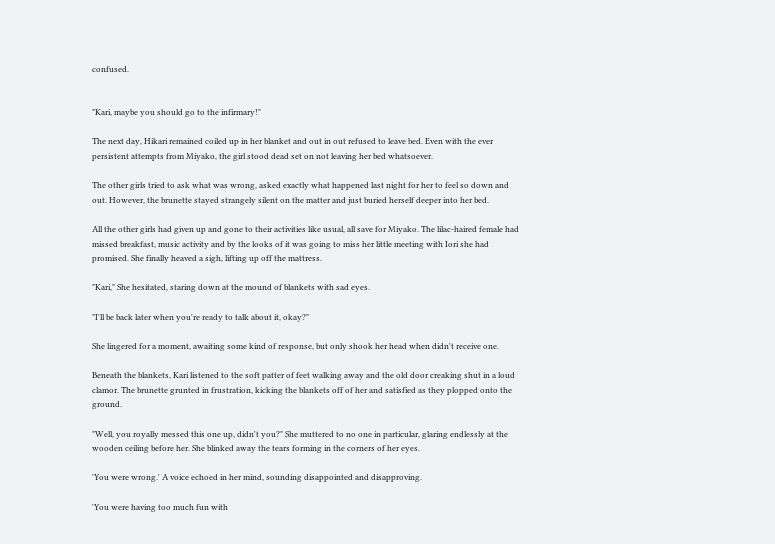confused.


"Kari, maybe you should go to the infirmary!"

The next day, Hikari remained coiled up in her blanket and out in out refused to leave bed. Even with the ever persistent attempts from Miyako, the girl stood dead set on not leaving her bed whatsoever.

The other girls tried to ask what was wrong, asked exactly what happened last night for her to feel so down and out. However, the brunette stayed strangely silent on the matter and just buried herself deeper into her bed.

All the other girls had given up and gone to their activities like usual, all save for Miyako. The lilac-haired female had missed breakfast, music activity and by the looks of it was going to miss her little meeting with Iori she had promised. She finally heaved a sigh, lifting up off the mattress.

"Kari," She hesitated, staring down at the mound of blankets with sad eyes.

"I'll be back later when you're ready to talk about it, okay?"

She lingered for a moment, awaiting some kind of response, but only shook her head when didn't receive one.

Beneath the blankets, Kari listened to the soft patter of feet walking away and the old door creaking shut in a loud clamor. The brunette grunted in frustration, kicking the blankets off of her and satisfied as they plopped onto the ground.

"Well, you royally messed this one up, didn't you?" She muttered to no one in particular, glaring endlessly at the wooden ceiling before her. She blinked away the tears forming in the corners of her eyes.

'You were wrong.' A voice echoed in her mind, sounding disappointed and disapproving.

'You were having too much fun with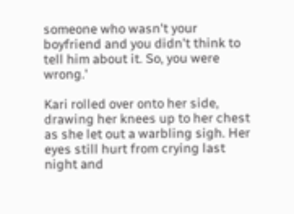someone who wasn't your boyfriend and you didn't think to tell him about it. So, you were wrong.'

Kari rolled over onto her side, drawing her knees up to her chest as she let out a warbling sigh. Her eyes still hurt from crying last night and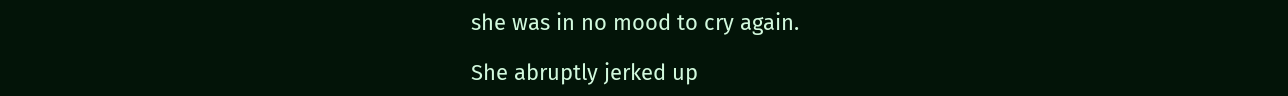she was in no mood to cry again.

She abruptly jerked up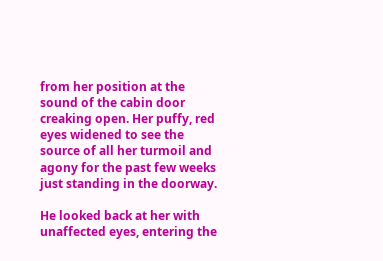from her position at the sound of the cabin door creaking open. Her puffy, red eyes widened to see the source of all her turmoil and agony for the past few weeks just standing in the doorway.

He looked back at her with unaffected eyes, entering the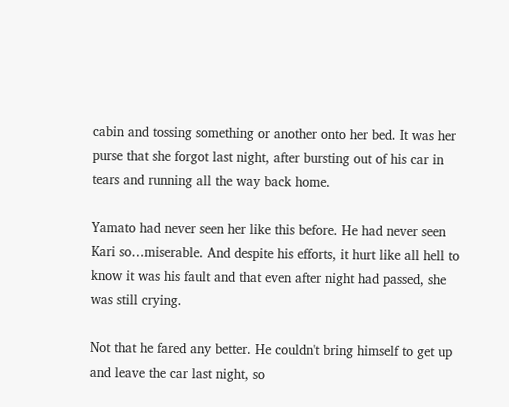cabin and tossing something or another onto her bed. It was her purse that she forgot last night, after bursting out of his car in tears and running all the way back home.

Yamato had never seen her like this before. He had never seen Kari so…miserable. And despite his efforts, it hurt like all hell to know it was his fault and that even after night had passed, she was still crying.

Not that he fared any better. He couldn't bring himself to get up and leave the car last night, so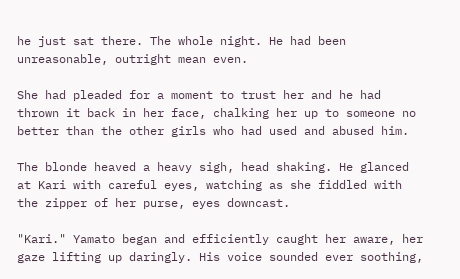he just sat there. The whole night. He had been unreasonable, outright mean even.

She had pleaded for a moment to trust her and he had thrown it back in her face, chalking her up to someone no better than the other girls who had used and abused him.

The blonde heaved a heavy sigh, head shaking. He glanced at Kari with careful eyes, watching as she fiddled with the zipper of her purse, eyes downcast.

"Kari." Yamato began and efficiently caught her aware, her gaze lifting up daringly. His voice sounded ever soothing,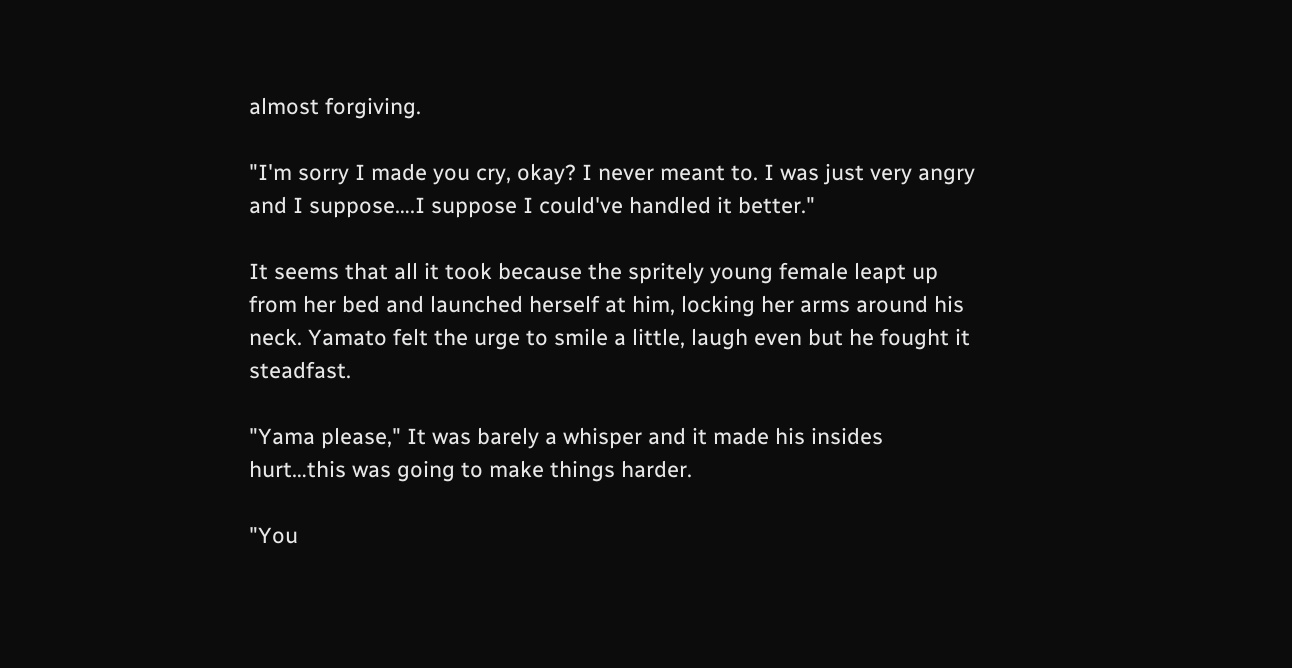almost forgiving.

"I'm sorry I made you cry, okay? I never meant to. I was just very angry and I suppose….I suppose I could've handled it better."

It seems that all it took because the spritely young female leapt up from her bed and launched herself at him, locking her arms around his neck. Yamato felt the urge to smile a little, laugh even but he fought it steadfast.

"Yama please," It was barely a whisper and it made his insides hurt…this was going to make things harder.

"You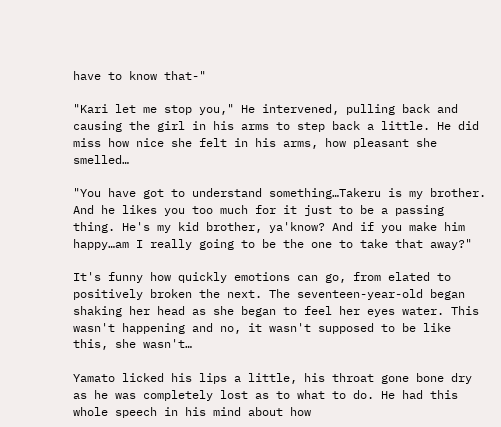have to know that-"

"Kari let me stop you," He intervened, pulling back and causing the girl in his arms to step back a little. He did miss how nice she felt in his arms, how pleasant she smelled…

"You have got to understand something…Takeru is my brother. And he likes you too much for it just to be a passing thing. He's my kid brother, ya'know? And if you make him happy…am I really going to be the one to take that away?"

It's funny how quickly emotions can go, from elated to positively broken the next. The seventeen-year-old began shaking her head as she began to feel her eyes water. This wasn't happening and no, it wasn't supposed to be like this, she wasn't…

Yamato licked his lips a little, his throat gone bone dry as he was completely lost as to what to do. He had this whole speech in his mind about how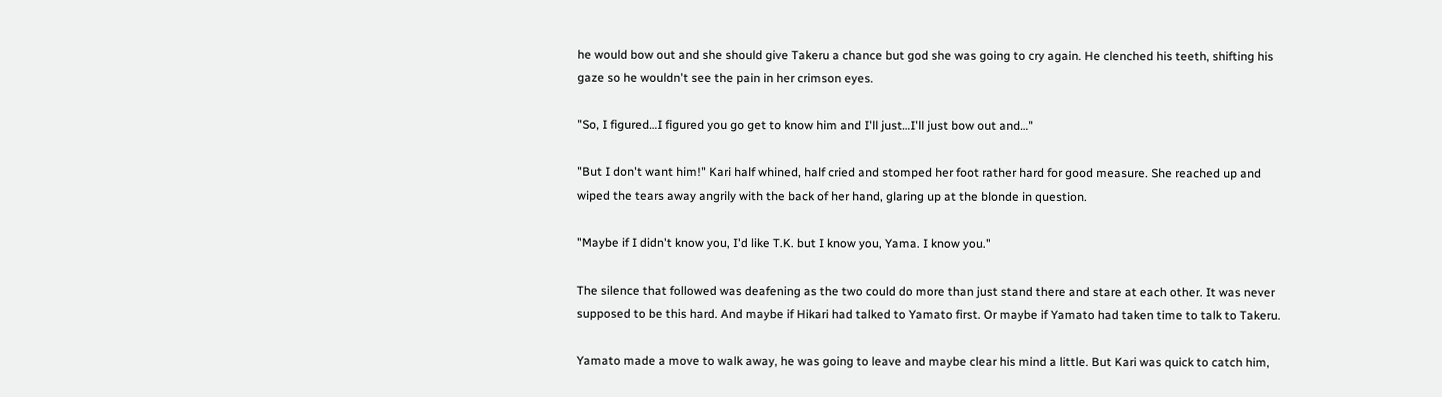he would bow out and she should give Takeru a chance but god she was going to cry again. He clenched his teeth, shifting his gaze so he wouldn't see the pain in her crimson eyes.

"So, I figured…I figured you go get to know him and I'll just…I'll just bow out and…"

"But I don't want him!" Kari half whined, half cried and stomped her foot rather hard for good measure. She reached up and wiped the tears away angrily with the back of her hand, glaring up at the blonde in question.

"Maybe if I didn't know you, I'd like T.K. but I know you, Yama. I know you."

The silence that followed was deafening as the two could do more than just stand there and stare at each other. It was never supposed to be this hard. And maybe if Hikari had talked to Yamato first. Or maybe if Yamato had taken time to talk to Takeru.

Yamato made a move to walk away, he was going to leave and maybe clear his mind a little. But Kari was quick to catch him,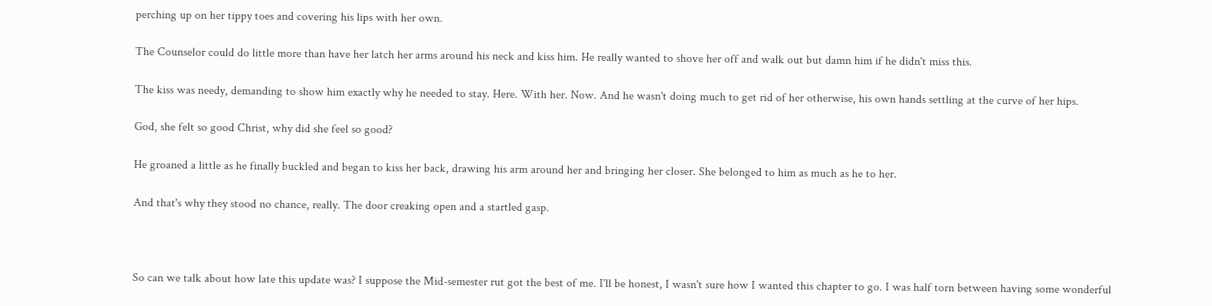perching up on her tippy toes and covering his lips with her own.

The Counselor could do little more than have her latch her arms around his neck and kiss him. He really wanted to shove her off and walk out but damn him if he didn't miss this.

The kiss was needy, demanding to show him exactly why he needed to stay. Here. With her. Now. And he wasn't doing much to get rid of her otherwise, his own hands settling at the curve of her hips.

God, she felt so good Christ, why did she feel so good?

He groaned a little as he finally buckled and began to kiss her back, drawing his arm around her and bringing her closer. She belonged to him as much as he to her.

And that's why they stood no chance, really. The door creaking open and a startled gasp.



So can we talk about how late this update was? I suppose the Mid-semester rut got the best of me. I'll be honest, I wasn't sure how I wanted this chapter to go. I was half torn between having some wonderful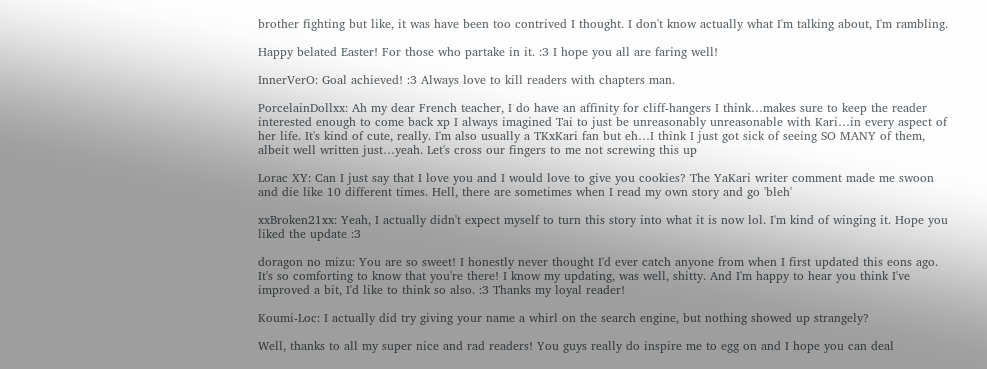brother fighting but like, it was have been too contrived I thought. I don't know actually what I'm talking about, I'm rambling.

Happy belated Easter! For those who partake in it. :3 I hope you all are faring well!

InnerVerO: Goal achieved! :3 Always love to kill readers with chapters man.

PorcelainDollxx: Ah my dear French teacher, I do have an affinity for cliff-hangers I think…makes sure to keep the reader interested enough to come back xp I always imagined Tai to just be unreasonably unreasonable with Kari…in every aspect of her life. It's kind of cute, really. I'm also usually a TKxKari fan but eh…I think I just got sick of seeing SO MANY of them, albeit well written just…yeah. Let's cross our fingers to me not screwing this up

Lorac XY: Can I just say that I love you and I would love to give you cookies? The YaKari writer comment made me swoon and die like 10 different times. Hell, there are sometimes when I read my own story and go 'bleh'

xxBroken21xx: Yeah, I actually didn't expect myself to turn this story into what it is now lol. I'm kind of winging it. Hope you liked the update :3

doragon no mizu: You are so sweet! I honestly never thought I'd ever catch anyone from when I first updated this eons ago. It's so comforting to know that you're there! I know my updating, was well, shitty. And I'm happy to hear you think I've improved a bit, I'd like to think so also. :3 Thanks my loyal reader!

Koumi-Loc: I actually did try giving your name a whirl on the search engine, but nothing showed up strangely?

Well, thanks to all my super nice and rad readers! You guys really do inspire me to egg on and I hope you can deal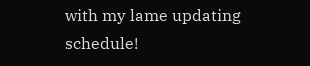with my lame updating schedule!